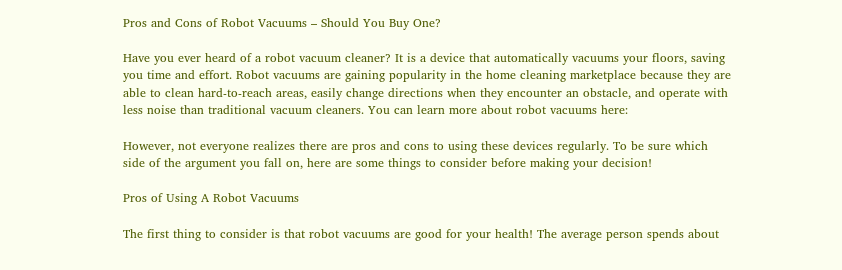Pros and Cons of Robot Vacuums – Should You Buy One?

Have you ever heard of a robot vacuum cleaner? It is a device that automatically vacuums your floors, saving you time and effort. Robot vacuums are gaining popularity in the home cleaning marketplace because they are able to clean hard-to-reach areas, easily change directions when they encounter an obstacle, and operate with less noise than traditional vacuum cleaners. You can learn more about robot vacuums here:

However, not everyone realizes there are pros and cons to using these devices regularly. To be sure which side of the argument you fall on, here are some things to consider before making your decision!

Pros of Using A Robot Vacuums

The first thing to consider is that robot vacuums are good for your health! The average person spends about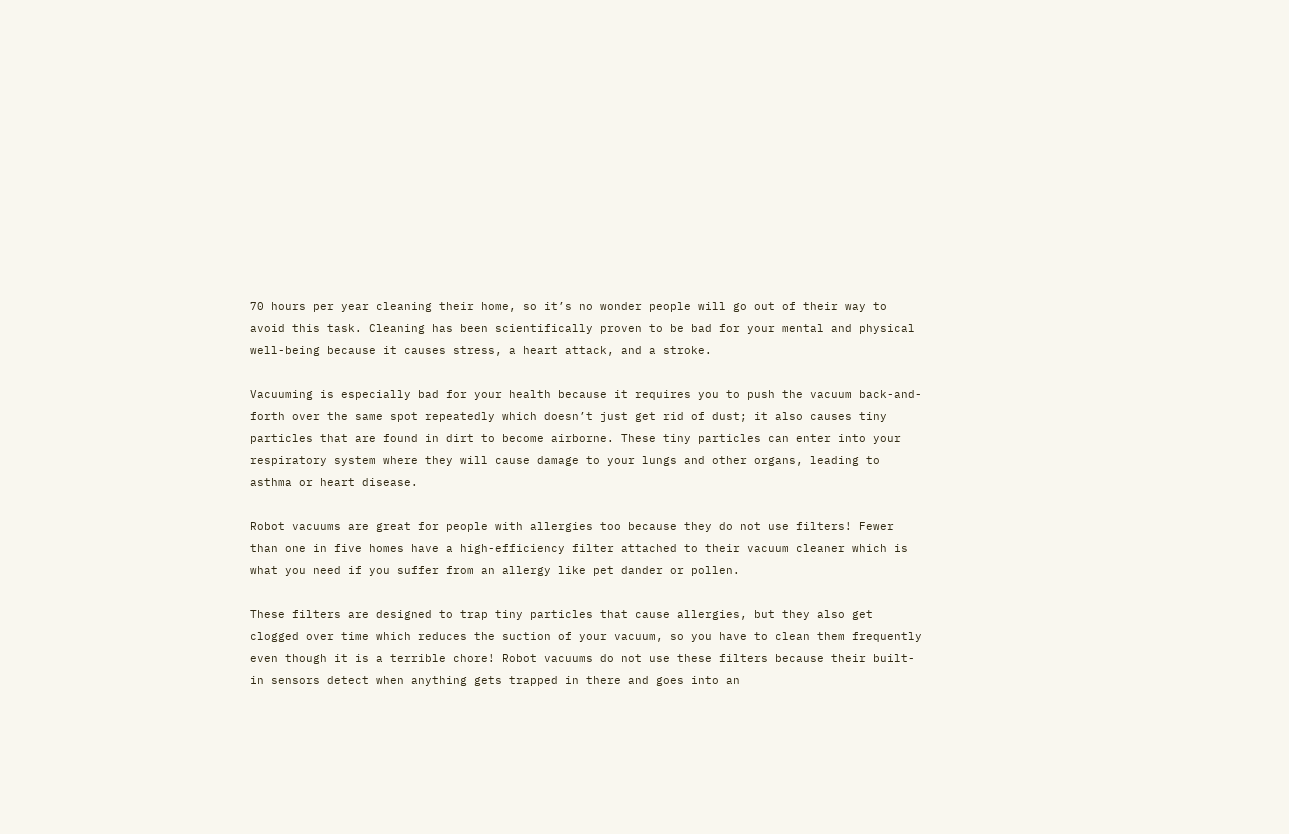70 hours per year cleaning their home, so it’s no wonder people will go out of their way to avoid this task. Cleaning has been scientifically proven to be bad for your mental and physical well-being because it causes stress, a heart attack, and a stroke.

Vacuuming is especially bad for your health because it requires you to push the vacuum back-and-forth over the same spot repeatedly which doesn’t just get rid of dust; it also causes tiny particles that are found in dirt to become airborne. These tiny particles can enter into your respiratory system where they will cause damage to your lungs and other organs, leading to asthma or heart disease.

Robot vacuums are great for people with allergies too because they do not use filters! Fewer than one in five homes have a high-efficiency filter attached to their vacuum cleaner which is what you need if you suffer from an allergy like pet dander or pollen.

These filters are designed to trap tiny particles that cause allergies, but they also get clogged over time which reduces the suction of your vacuum, so you have to clean them frequently even though it is a terrible chore! Robot vacuums do not use these filters because their built-in sensors detect when anything gets trapped in there and goes into an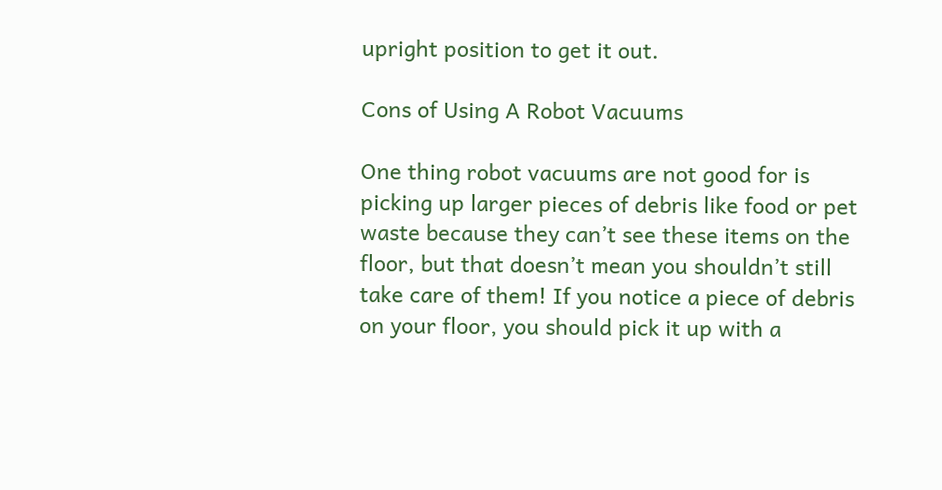upright position to get it out.

Cons of Using A Robot Vacuums

One thing robot vacuums are not good for is picking up larger pieces of debris like food or pet waste because they can’t see these items on the floor, but that doesn’t mean you shouldn’t still take care of them! If you notice a piece of debris on your floor, you should pick it up with a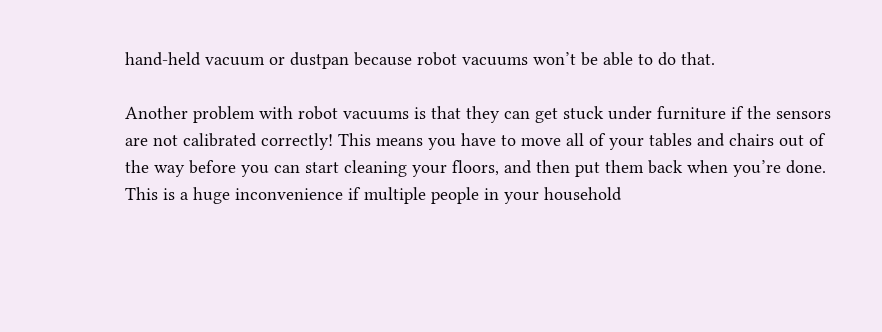hand-held vacuum or dustpan because robot vacuums won’t be able to do that.

Another problem with robot vacuums is that they can get stuck under furniture if the sensors are not calibrated correctly! This means you have to move all of your tables and chairs out of the way before you can start cleaning your floors, and then put them back when you’re done. This is a huge inconvenience if multiple people in your household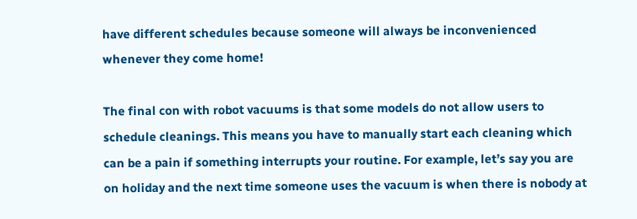have different schedules because someone will always be inconvenienced whenever they come home!

The final con with robot vacuums is that some models do not allow users to schedule cleanings. This means you have to manually start each cleaning which can be a pain if something interrupts your routine. For example, let’s say you are on holiday and the next time someone uses the vacuum is when there is nobody at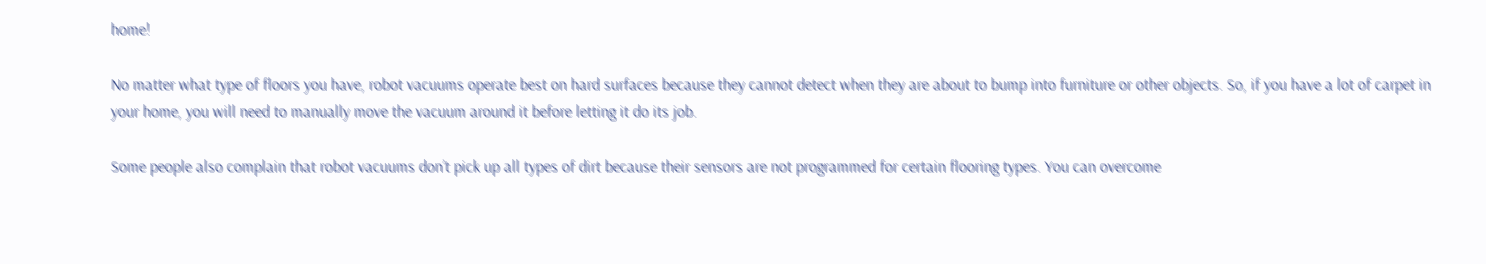home!

No matter what type of floors you have, robot vacuums operate best on hard surfaces because they cannot detect when they are about to bump into furniture or other objects. So, if you have a lot of carpet in your home, you will need to manually move the vacuum around it before letting it do its job.

Some people also complain that robot vacuums don’t pick up all types of dirt because their sensors are not programmed for certain flooring types. You can overcome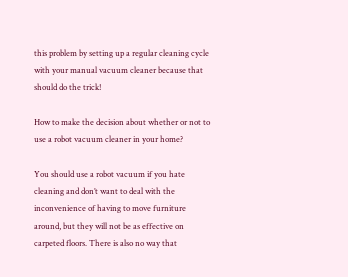this problem by setting up a regular cleaning cycle with your manual vacuum cleaner because that should do the trick!

How to make the decision about whether or not to use a robot vacuum cleaner in your home?

You should use a robot vacuum if you hate cleaning and don’t want to deal with the inconvenience of having to move furniture around, but they will not be as effective on carpeted floors. There is also no way that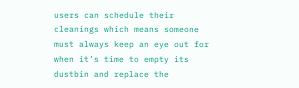users can schedule their cleanings which means someone must always keep an eye out for when it’s time to empty its dustbin and replace the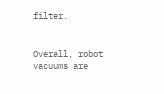filter.


Overall, robot vacuums are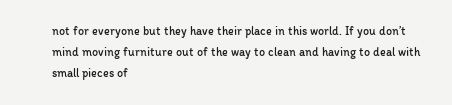not for everyone but they have their place in this world. If you don’t mind moving furniture out of the way to clean and having to deal with small pieces of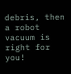debris, then a robot vacuum is right for you!